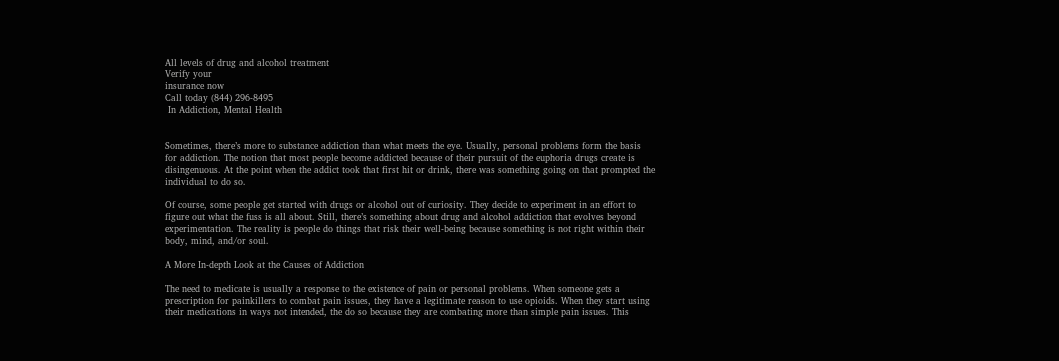All levels of drug and alcohol treatment
Verify your
insurance now
Call today (844) 296-8495
 In Addiction, Mental Health


Sometimes, there’s more to substance addiction than what meets the eye. Usually, personal problems form the basis for addiction. The notion that most people become addicted because of their pursuit of the euphoria drugs create is disingenuous. At the point when the addict took that first hit or drink, there was something going on that prompted the individual to do so.

Of course, some people get started with drugs or alcohol out of curiosity. They decide to experiment in an effort to figure out what the fuss is all about. Still, there’s something about drug and alcohol addiction that evolves beyond experimentation. The reality is people do things that risk their well-being because something is not right within their body, mind, and/or soul.

A More In-depth Look at the Causes of Addiction

The need to medicate is usually a response to the existence of pain or personal problems. When someone gets a prescription for painkillers to combat pain issues, they have a legitimate reason to use opioids. When they start using their medications in ways not intended, the do so because they are combating more than simple pain issues. This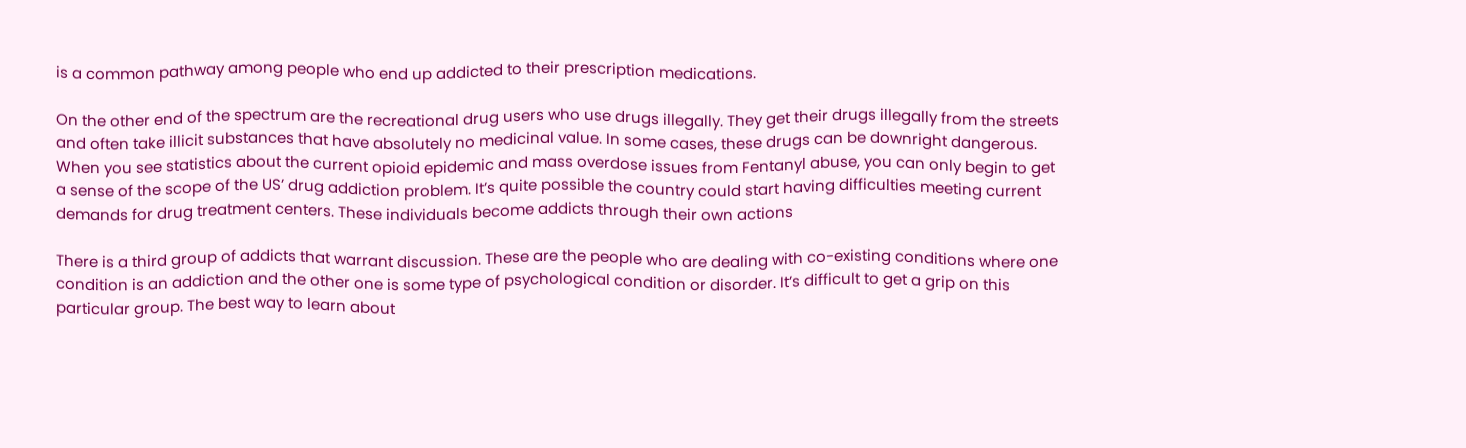is a common pathway among people who end up addicted to their prescription medications.

On the other end of the spectrum are the recreational drug users who use drugs illegally. They get their drugs illegally from the streets and often take illicit substances that have absolutely no medicinal value. In some cases, these drugs can be downright dangerous. When you see statistics about the current opioid epidemic and mass overdose issues from Fentanyl abuse, you can only begin to get a sense of the scope of the US’ drug addiction problem. It’s quite possible the country could start having difficulties meeting current demands for drug treatment centers. These individuals become addicts through their own actions

There is a third group of addicts that warrant discussion. These are the people who are dealing with co-existing conditions where one condition is an addiction and the other one is some type of psychological condition or disorder. It’s difficult to get a grip on this particular group. The best way to learn about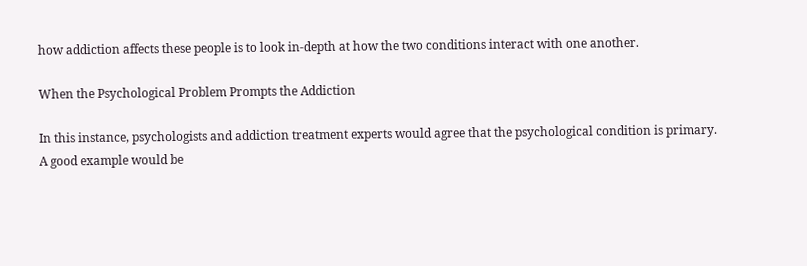how addiction affects these people is to look in-depth at how the two conditions interact with one another.

When the Psychological Problem Prompts the Addiction

In this instance, psychologists and addiction treatment experts would agree that the psychological condition is primary. A good example would be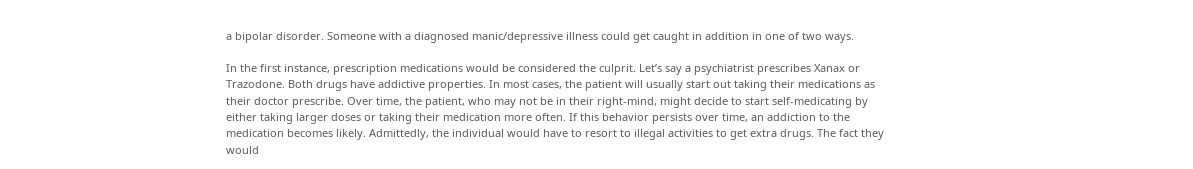a bipolar disorder. Someone with a diagnosed manic/depressive illness could get caught in addition in one of two ways.

In the first instance, prescription medications would be considered the culprit. Let’s say a psychiatrist prescribes Xanax or Trazodone. Both drugs have addictive properties. In most cases, the patient will usually start out taking their medications as their doctor prescribe. Over time, the patient, who may not be in their right-mind, might decide to start self-medicating by either taking larger doses or taking their medication more often. If this behavior persists over time, an addiction to the medication becomes likely. Admittedly, the individual would have to resort to illegal activities to get extra drugs. The fact they would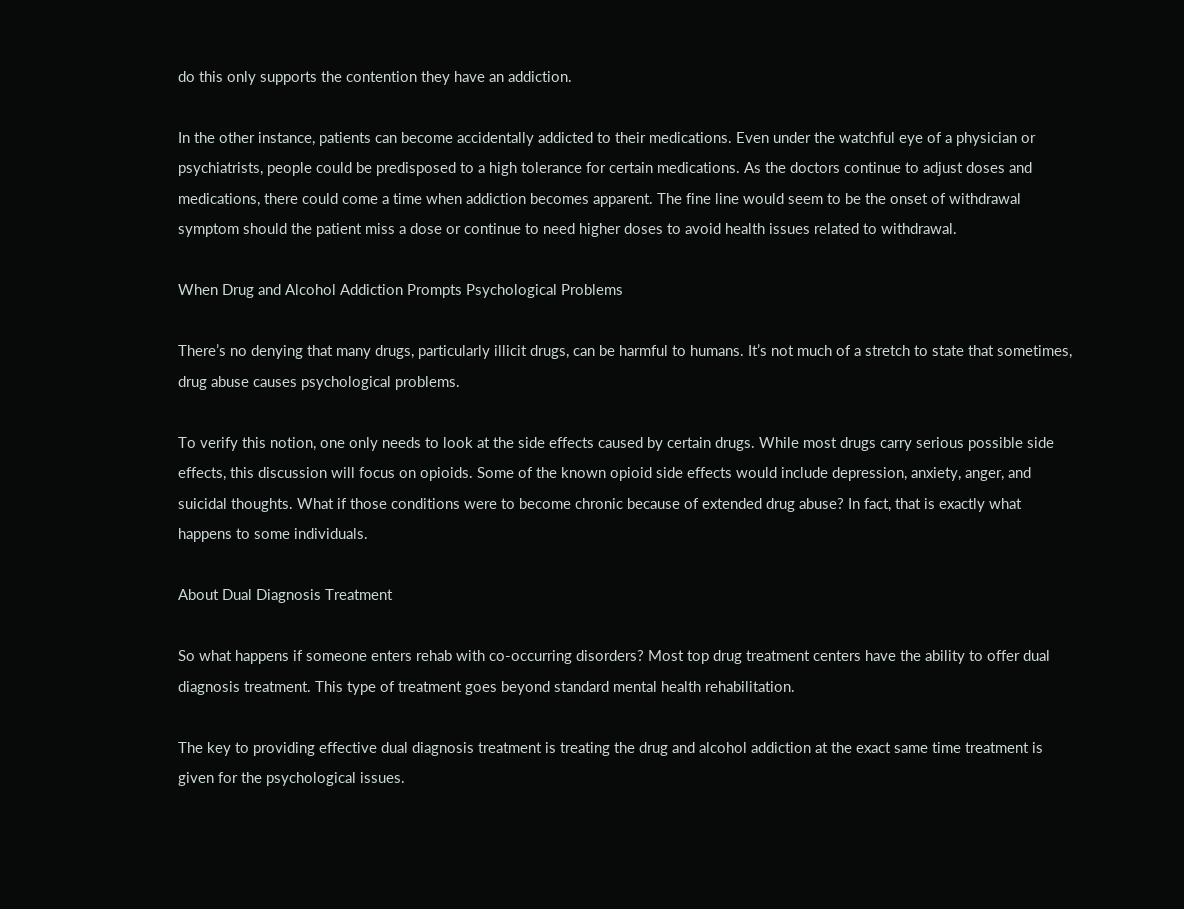do this only supports the contention they have an addiction.

In the other instance, patients can become accidentally addicted to their medications. Even under the watchful eye of a physician or psychiatrists, people could be predisposed to a high tolerance for certain medications. As the doctors continue to adjust doses and medications, there could come a time when addiction becomes apparent. The fine line would seem to be the onset of withdrawal symptom should the patient miss a dose or continue to need higher doses to avoid health issues related to withdrawal.

When Drug and Alcohol Addiction Prompts Psychological Problems

There’s no denying that many drugs, particularly illicit drugs, can be harmful to humans. It’s not much of a stretch to state that sometimes, drug abuse causes psychological problems.

To verify this notion, one only needs to look at the side effects caused by certain drugs. While most drugs carry serious possible side effects, this discussion will focus on opioids. Some of the known opioid side effects would include depression, anxiety, anger, and suicidal thoughts. What if those conditions were to become chronic because of extended drug abuse? In fact, that is exactly what happens to some individuals.

About Dual Diagnosis Treatment

So what happens if someone enters rehab with co-occurring disorders? Most top drug treatment centers have the ability to offer dual diagnosis treatment. This type of treatment goes beyond standard mental health rehabilitation.

The key to providing effective dual diagnosis treatment is treating the drug and alcohol addiction at the exact same time treatment is given for the psychological issues.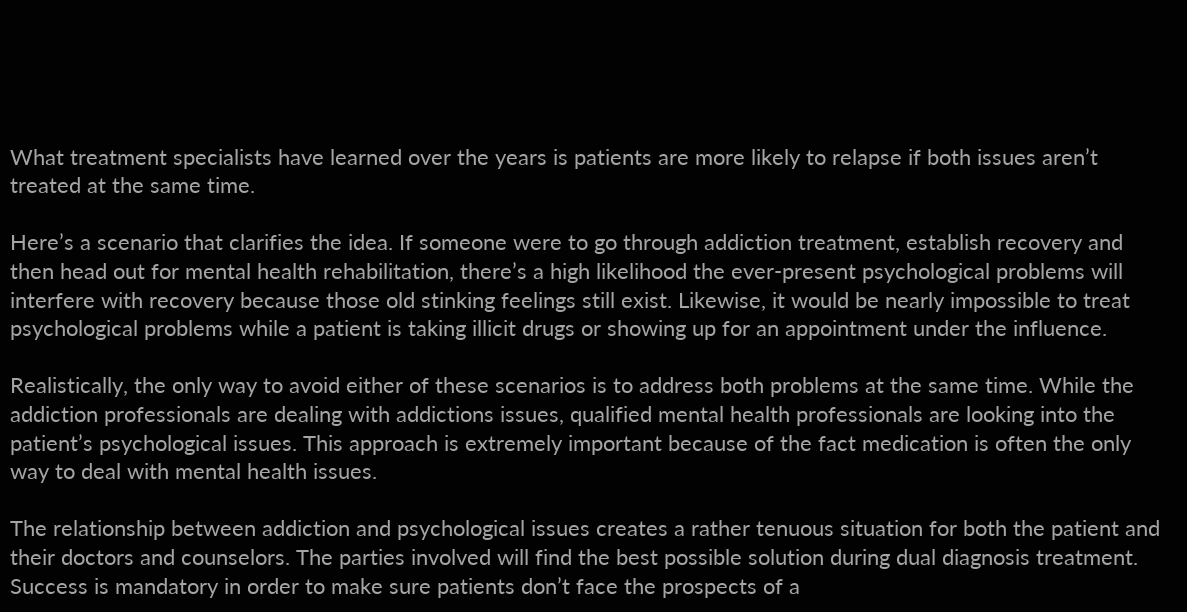What treatment specialists have learned over the years is patients are more likely to relapse if both issues aren’t treated at the same time.

Here’s a scenario that clarifies the idea. If someone were to go through addiction treatment, establish recovery and then head out for mental health rehabilitation, there’s a high likelihood the ever-present psychological problems will interfere with recovery because those old stinking feelings still exist. Likewise, it would be nearly impossible to treat psychological problems while a patient is taking illicit drugs or showing up for an appointment under the influence.

Realistically, the only way to avoid either of these scenarios is to address both problems at the same time. While the addiction professionals are dealing with addictions issues, qualified mental health professionals are looking into the patient’s psychological issues. This approach is extremely important because of the fact medication is often the only way to deal with mental health issues.

The relationship between addiction and psychological issues creates a rather tenuous situation for both the patient and their doctors and counselors. The parties involved will find the best possible solution during dual diagnosis treatment. Success is mandatory in order to make sure patients don’t face the prospects of a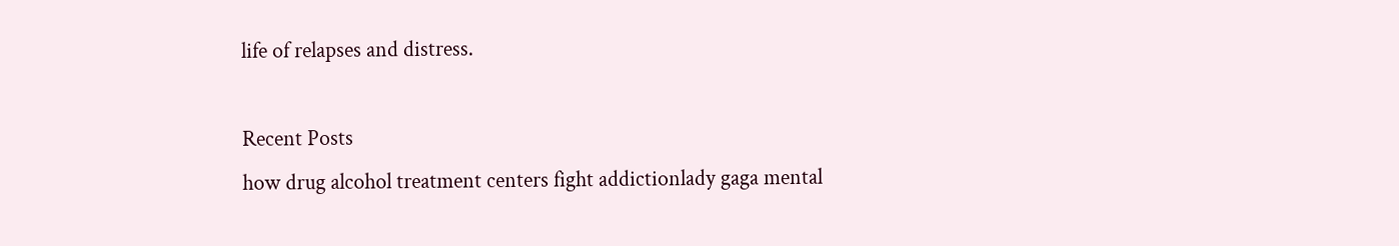life of relapses and distress.

Recent Posts
how drug alcohol treatment centers fight addictionlady gaga mental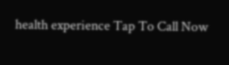health experience Tap To Call Now